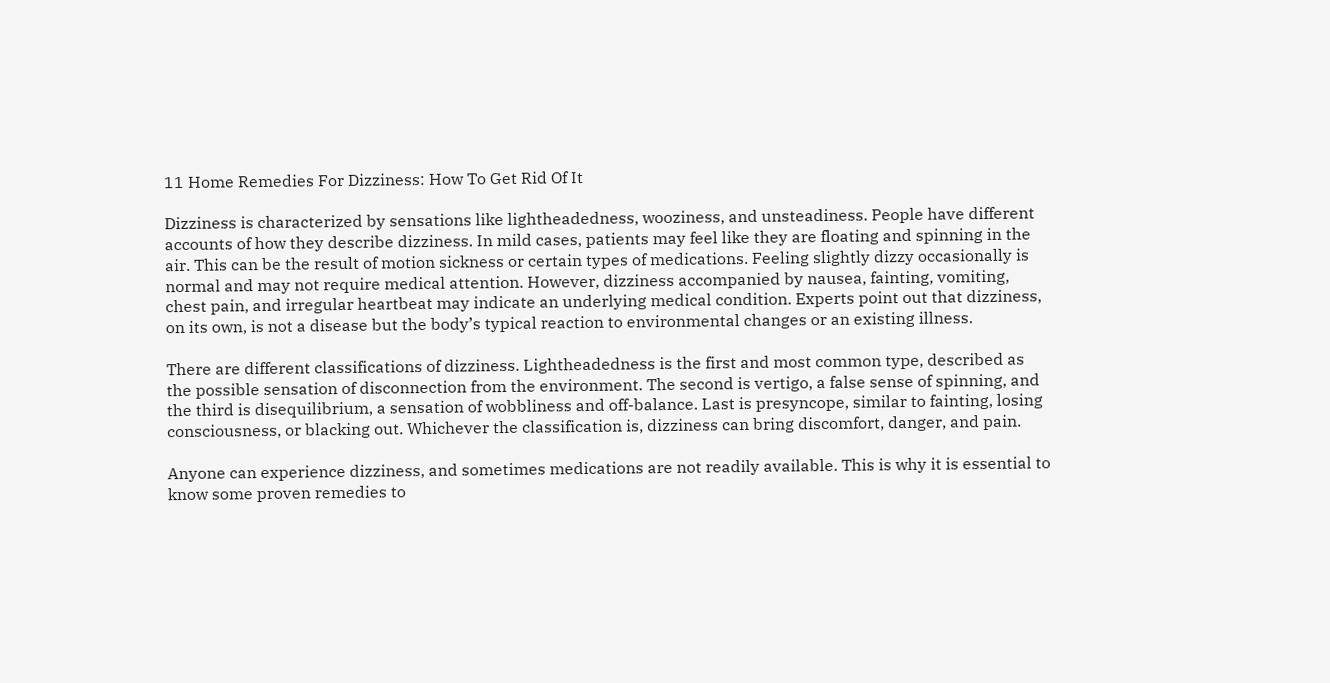11 Home Remedies For Dizziness: How To Get Rid Of It

Dizziness is characterized by sensations like lightheadedness, wooziness, and unsteadiness. People have different accounts of how they describe dizziness. In mild cases, patients may feel like they are floating and spinning in the air. This can be the result of motion sickness or certain types of medications. Feeling slightly dizzy occasionally is normal and may not require medical attention. However, dizziness accompanied by nausea, fainting, vomiting, chest pain, and irregular heartbeat may indicate an underlying medical condition. Experts point out that dizziness, on its own, is not a disease but the body’s typical reaction to environmental changes or an existing illness.

There are different classifications of dizziness. Lightheadedness is the first and most common type, described as the possible sensation of disconnection from the environment. The second is vertigo, a false sense of spinning, and the third is disequilibrium, a sensation of wobbliness and off-balance. Last is presyncope, similar to fainting, losing consciousness, or blacking out. Whichever the classification is, dizziness can bring discomfort, danger, and pain.

Anyone can experience dizziness, and sometimes medications are not readily available. This is why it is essential to know some proven remedies to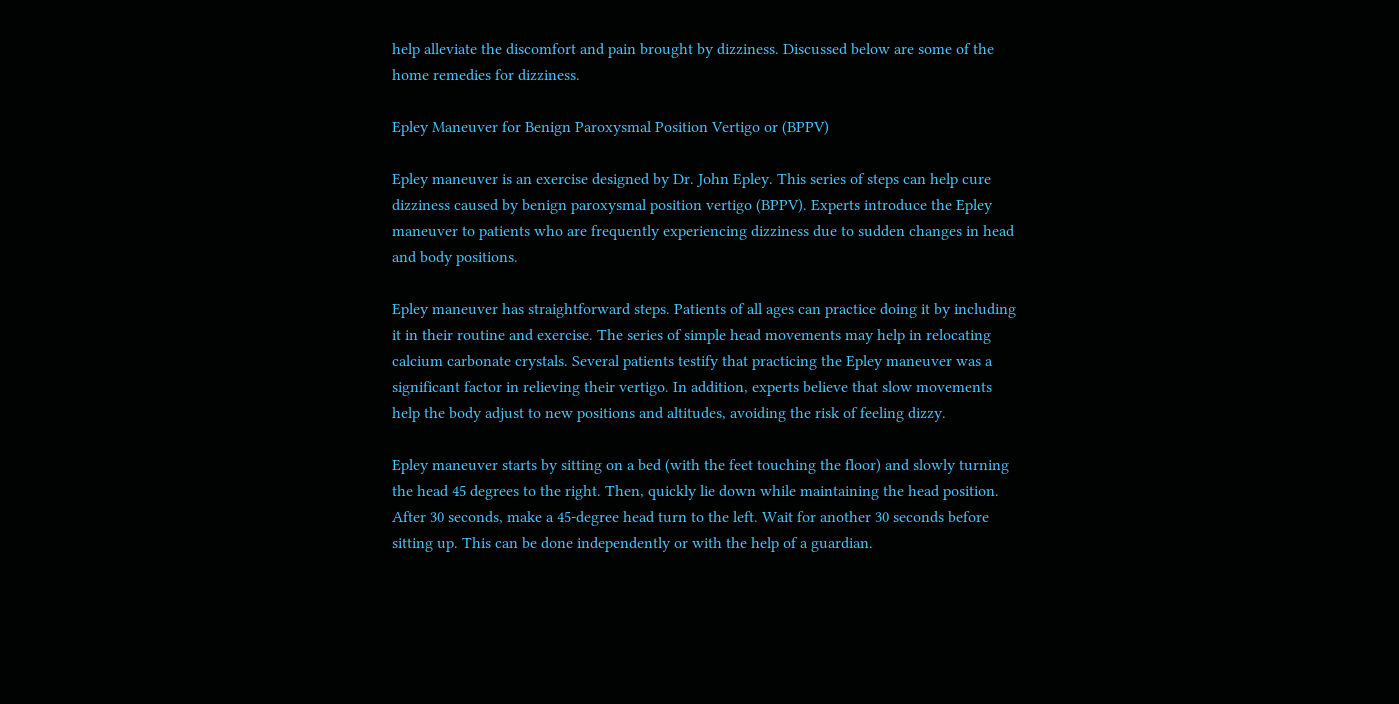help alleviate the discomfort and pain brought by dizziness. Discussed below are some of the home remedies for dizziness.

Epley Maneuver for Benign Paroxysmal Position Vertigo or (BPPV)

Epley maneuver is an exercise designed by Dr. John Epley. This series of steps can help cure dizziness caused by benign paroxysmal position vertigo (BPPV). Experts introduce the Epley maneuver to patients who are frequently experiencing dizziness due to sudden changes in head and body positions.

Epley maneuver has straightforward steps. Patients of all ages can practice doing it by including it in their routine and exercise. The series of simple head movements may help in relocating calcium carbonate crystals. Several patients testify that practicing the Epley maneuver was a significant factor in relieving their vertigo. In addition, experts believe that slow movements help the body adjust to new positions and altitudes, avoiding the risk of feeling dizzy.

Epley maneuver starts by sitting on a bed (with the feet touching the floor) and slowly turning the head 45 degrees to the right. Then, quickly lie down while maintaining the head position. After 30 seconds, make a 45-degree head turn to the left. Wait for another 30 seconds before sitting up. This can be done independently or with the help of a guardian.